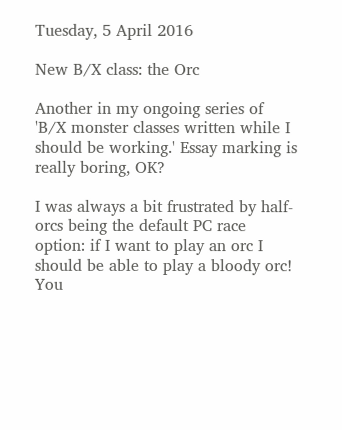Tuesday, 5 April 2016

New B/X class: the Orc

Another in my ongoing series of 'B/X monster classes written while I should be working.' Essay marking is really boring, OK?

I was always a bit frustrated by half-orcs being the default PC race option: if I want to play an orc I should be able to play a bloody orc! You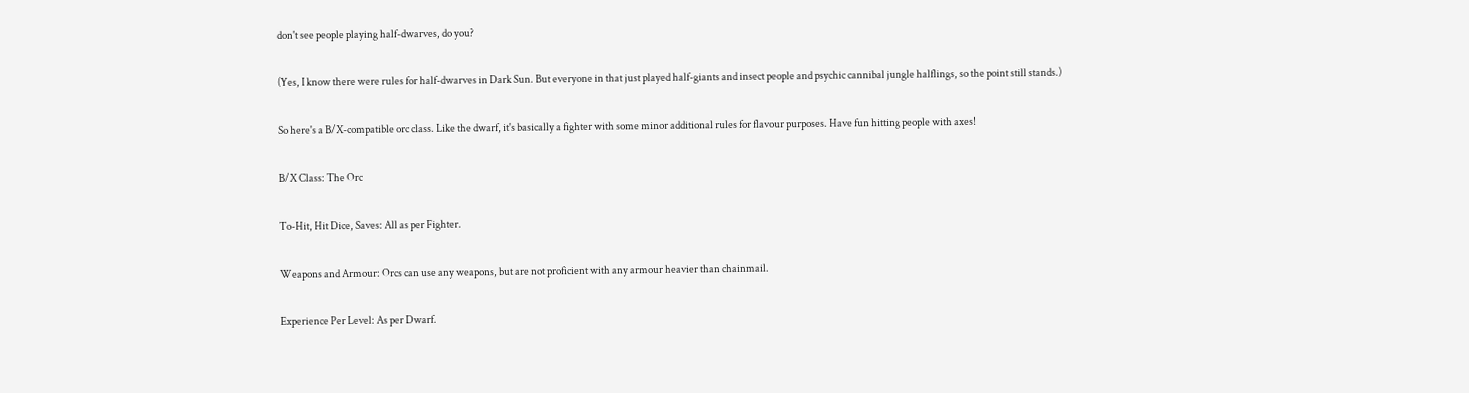don't see people playing half-dwarves, do you?

(Yes, I know there were rules for half-dwarves in Dark Sun. But everyone in that just played half-giants and insect people and psychic cannibal jungle halflings, so the point still stands.)

So here's a B/X-compatible orc class. Like the dwarf, it's basically a fighter with some minor additional rules for flavour purposes. Have fun hitting people with axes!

B/X Class: The Orc

To-Hit, Hit Dice, Saves: All as per Fighter.

Weapons and Armour: Orcs can use any weapons, but are not proficient with any armour heavier than chainmail.

Experience Per Level: As per Dwarf.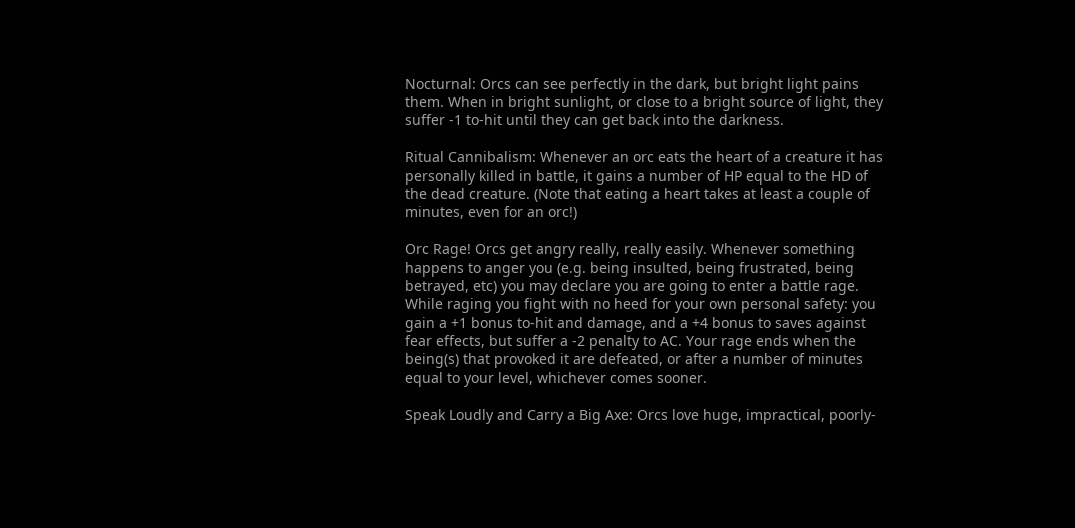Nocturnal: Orcs can see perfectly in the dark, but bright light pains them. When in bright sunlight, or close to a bright source of light, they suffer -1 to-hit until they can get back into the darkness.

Ritual Cannibalism: Whenever an orc eats the heart of a creature it has personally killed in battle, it gains a number of HP equal to the HD of the dead creature. (Note that eating a heart takes at least a couple of minutes, even for an orc!)

Orc Rage! Orcs get angry really, really easily. Whenever something happens to anger you (e.g. being insulted, being frustrated, being betrayed, etc) you may declare you are going to enter a battle rage. While raging you fight with no heed for your own personal safety: you gain a +1 bonus to-hit and damage, and a +4 bonus to saves against fear effects, but suffer a -2 penalty to AC. Your rage ends when the being(s) that provoked it are defeated, or after a number of minutes equal to your level, whichever comes sooner.

Speak Loudly and Carry a Big Axe: Orcs love huge, impractical, poorly-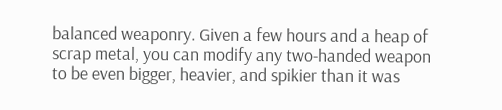balanced weaponry. Given a few hours and a heap of scrap metal, you can modify any two-handed weapon to be even bigger, heavier, and spikier than it was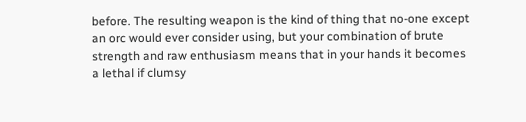before. The resulting weapon is the kind of thing that no-one except an orc would ever consider using, but your combination of brute strength and raw enthusiasm means that in your hands it becomes a lethal if clumsy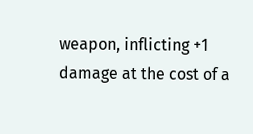weapon, inflicting +1 damage at the cost of a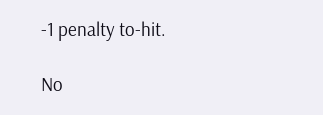-1 penalty to-hit.

No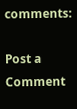comments:

Post a Comment